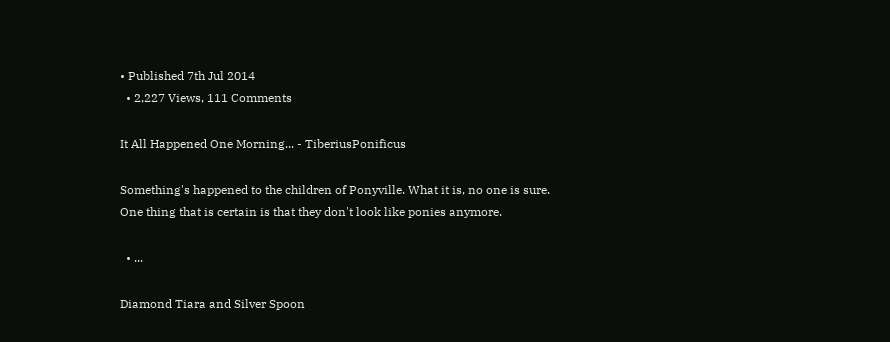• Published 7th Jul 2014
  • 2,227 Views, 111 Comments

It All Happened One Morning... - TiberiusPonificus

Something's happened to the children of Ponyville. What it is, no one is sure. One thing that is certain is that they don't look like ponies anymore.

  • ...

Diamond Tiara and Silver Spoon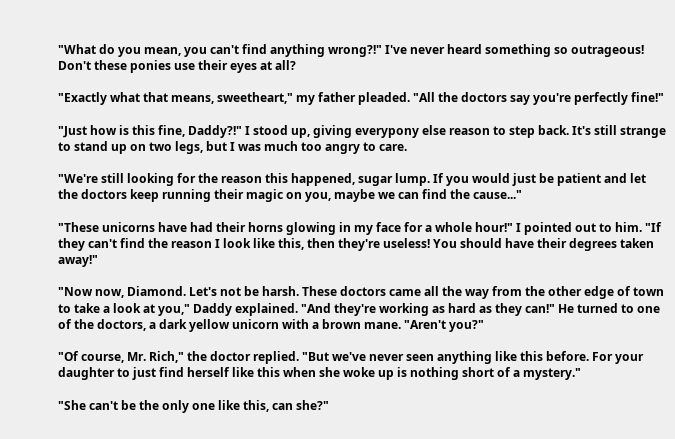"What do you mean, you can't find anything wrong?!" I've never heard something so outrageous! Don't these ponies use their eyes at all?

"Exactly what that means, sweetheart," my father pleaded. "All the doctors say you're perfectly fine!"

"Just how is this fine, Daddy?!" I stood up, giving everypony else reason to step back. It's still strange to stand up on two legs, but I was much too angry to care.

"We're still looking for the reason this happened, sugar lump. If you would just be patient and let the doctors keep running their magic on you, maybe we can find the cause..."

"These unicorns have had their horns glowing in my face for a whole hour!" I pointed out to him. "If they can't find the reason I look like this, then they're useless! You should have their degrees taken away!"

"Now now, Diamond. Let's not be harsh. These doctors came all the way from the other edge of town to take a look at you," Daddy explained. "And they're working as hard as they can!" He turned to one of the doctors, a dark yellow unicorn with a brown mane. "Aren't you?"

"Of course, Mr. Rich," the doctor replied. "But we've never seen anything like this before. For your daughter to just find herself like this when she woke up is nothing short of a mystery."

"She can't be the only one like this, can she?"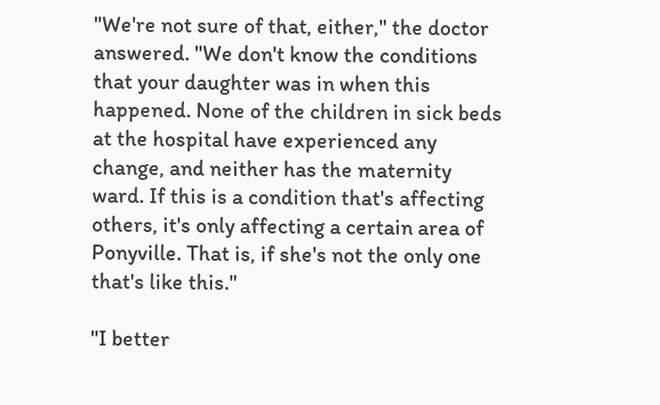"We're not sure of that, either," the doctor answered. "We don't know the conditions that your daughter was in when this happened. None of the children in sick beds at the hospital have experienced any change, and neither has the maternity ward. If this is a condition that's affecting others, it's only affecting a certain area of Ponyville. That is, if she's not the only one that's like this."

"I better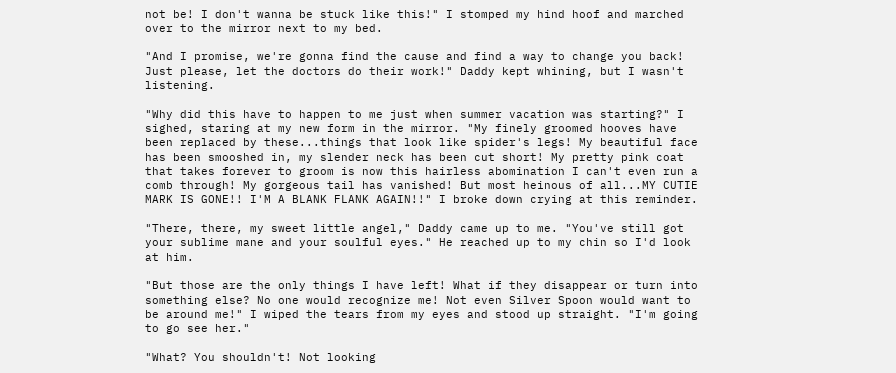not be! I don't wanna be stuck like this!" I stomped my hind hoof and marched over to the mirror next to my bed.

"And I promise, we're gonna find the cause and find a way to change you back! Just please, let the doctors do their work!" Daddy kept whining, but I wasn't listening.

"Why did this have to happen to me just when summer vacation was starting?" I sighed, staring at my new form in the mirror. "My finely groomed hooves have been replaced by these...things that look like spider's legs! My beautiful face has been smooshed in, my slender neck has been cut short! My pretty pink coat that takes forever to groom is now this hairless abomination I can't even run a comb through! My gorgeous tail has vanished! But most heinous of all...MY CUTIE MARK IS GONE!! I'M A BLANK FLANK AGAIN!!" I broke down crying at this reminder.

"There, there, my sweet little angel," Daddy came up to me. "You've still got your sublime mane and your soulful eyes." He reached up to my chin so I'd look at him.

"But those are the only things I have left! What if they disappear or turn into something else? No one would recognize me! Not even Silver Spoon would want to be around me!" I wiped the tears from my eyes and stood up straight. "I'm going to go see her."

"What? You shouldn't! Not looking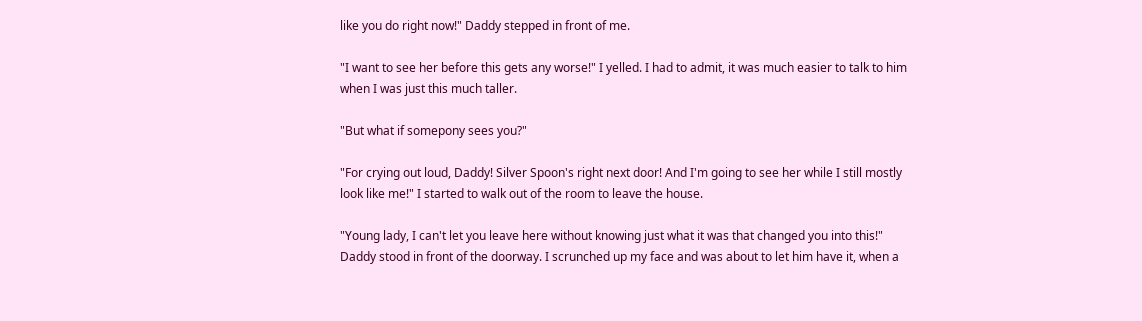like you do right now!" Daddy stepped in front of me.

"I want to see her before this gets any worse!" I yelled. I had to admit, it was much easier to talk to him when I was just this much taller.

"But what if somepony sees you?"

"For crying out loud, Daddy! Silver Spoon's right next door! And I'm going to see her while I still mostly look like me!" I started to walk out of the room to leave the house.

"Young lady, I can't let you leave here without knowing just what it was that changed you into this!" Daddy stood in front of the doorway. I scrunched up my face and was about to let him have it, when a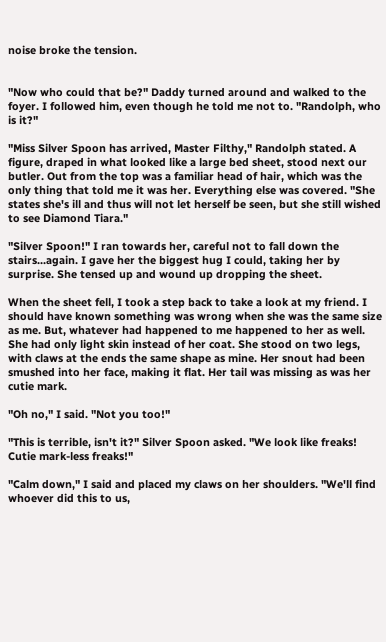noise broke the tension.


"Now who could that be?" Daddy turned around and walked to the foyer. I followed him, even though he told me not to. "Randolph, who is it?"

"Miss Silver Spoon has arrived, Master Filthy," Randolph stated. A figure, draped in what looked like a large bed sheet, stood next our butler. Out from the top was a familiar head of hair, which was the only thing that told me it was her. Everything else was covered. "She states she's ill and thus will not let herself be seen, but she still wished to see Diamond Tiara."

"Silver Spoon!" I ran towards her, careful not to fall down the stairs...again. I gave her the biggest hug I could, taking her by surprise. She tensed up and wound up dropping the sheet.

When the sheet fell, I took a step back to take a look at my friend. I should have known something was wrong when she was the same size as me. But, whatever had happened to me happened to her as well. She had only light skin instead of her coat. She stood on two legs, with claws at the ends the same shape as mine. Her snout had been smushed into her face, making it flat. Her tail was missing as was her cutie mark.

"Oh no," I said. "Not you too!"

"This is terrible, isn't it?" Silver Spoon asked. "We look like freaks! Cutie mark-less freaks!"

"Calm down," I said and placed my claws on her shoulders. "We'll find whoever did this to us,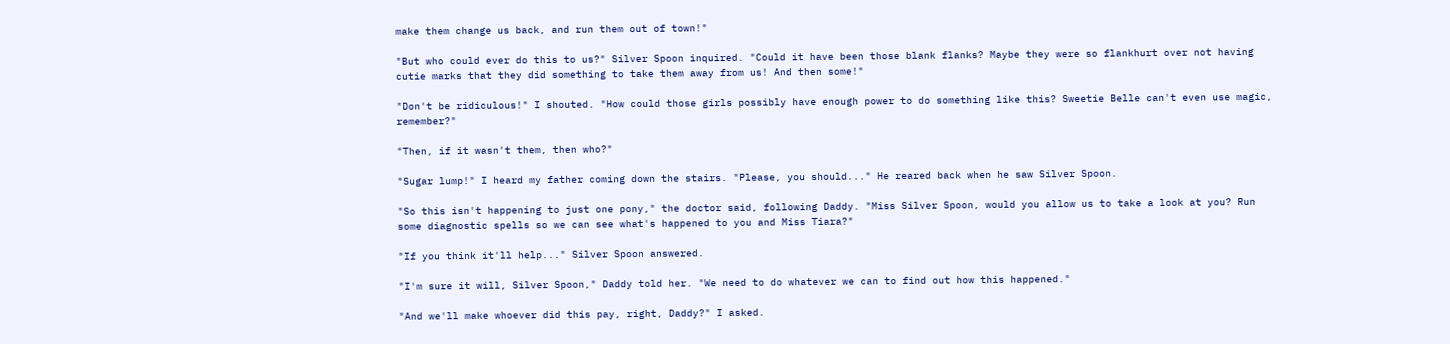make them change us back, and run them out of town!"

"But who could ever do this to us?" Silver Spoon inquired. "Could it have been those blank flanks? Maybe they were so flankhurt over not having cutie marks that they did something to take them away from us! And then some!"

"Don't be ridiculous!" I shouted. "How could those girls possibly have enough power to do something like this? Sweetie Belle can't even use magic, remember?"

"Then, if it wasn't them, then who?"

"Sugar lump!" I heard my father coming down the stairs. "Please, you should..." He reared back when he saw Silver Spoon.

"So this isn't happening to just one pony," the doctor said, following Daddy. "Miss Silver Spoon, would you allow us to take a look at you? Run some diagnostic spells so we can see what's happened to you and Miss Tiara?"

"If you think it'll help..." Silver Spoon answered.

"I'm sure it will, Silver Spoon," Daddy told her. "We need to do whatever we can to find out how this happened."

"And we'll make whoever did this pay, right, Daddy?" I asked.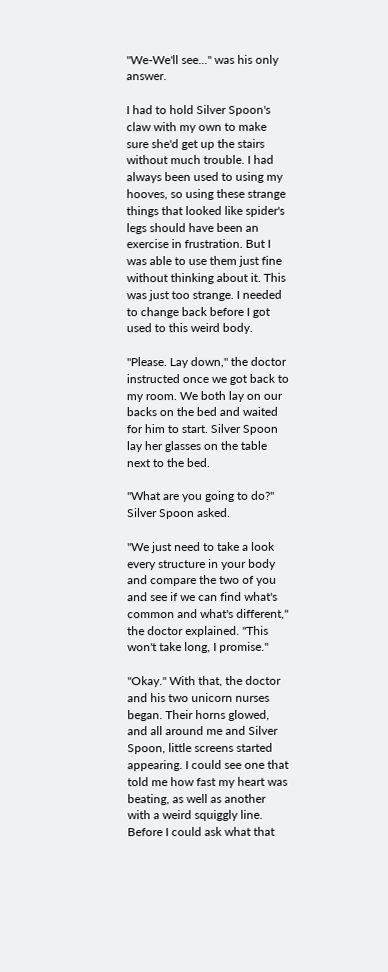"We-We'll see..." was his only answer.

I had to hold Silver Spoon's claw with my own to make sure she'd get up the stairs without much trouble. I had always been used to using my hooves, so using these strange things that looked like spider's legs should have been an exercise in frustration. But I was able to use them just fine without thinking about it. This was just too strange. I needed to change back before I got used to this weird body.

"Please. Lay down," the doctor instructed once we got back to my room. We both lay on our backs on the bed and waited for him to start. Silver Spoon lay her glasses on the table next to the bed.

"What are you going to do?" Silver Spoon asked.

"We just need to take a look every structure in your body and compare the two of you and see if we can find what's common and what's different," the doctor explained. "This won't take long, I promise."

"Okay." With that, the doctor and his two unicorn nurses began. Their horns glowed, and all around me and Silver Spoon, little screens started appearing. I could see one that told me how fast my heart was beating, as well as another with a weird squiggly line. Before I could ask what that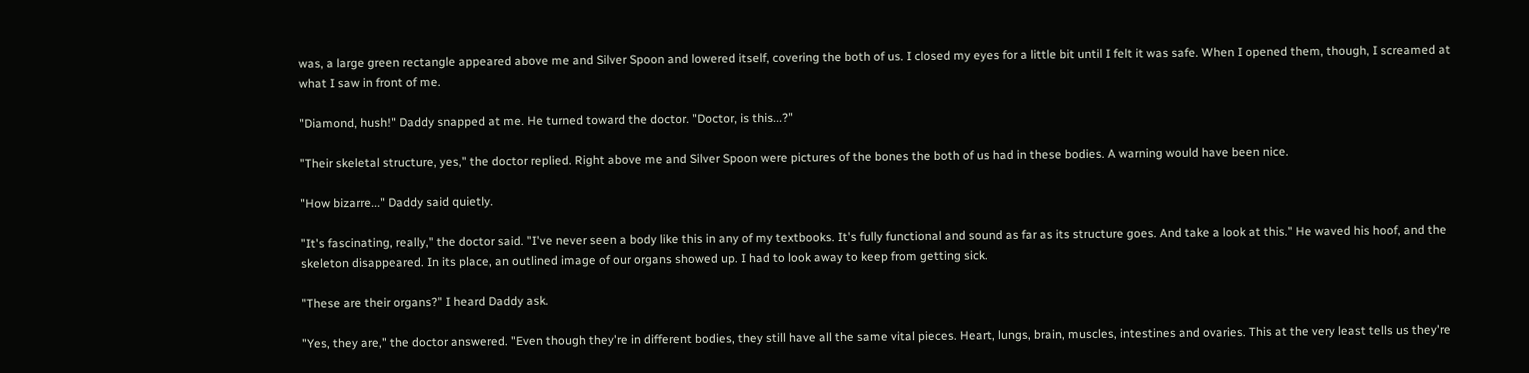was, a large green rectangle appeared above me and Silver Spoon and lowered itself, covering the both of us. I closed my eyes for a little bit until I felt it was safe. When I opened them, though, I screamed at what I saw in front of me.

"Diamond, hush!" Daddy snapped at me. He turned toward the doctor. "Doctor, is this...?"

"Their skeletal structure, yes," the doctor replied. Right above me and Silver Spoon were pictures of the bones the both of us had in these bodies. A warning would have been nice.

"How bizarre..." Daddy said quietly.

"It's fascinating, really," the doctor said. "I've never seen a body like this in any of my textbooks. It's fully functional and sound as far as its structure goes. And take a look at this." He waved his hoof, and the skeleton disappeared. In its place, an outlined image of our organs showed up. I had to look away to keep from getting sick.

"These are their organs?" I heard Daddy ask.

"Yes, they are," the doctor answered. "Even though they're in different bodies, they still have all the same vital pieces. Heart, lungs, brain, muscles, intestines and ovaries. This at the very least tells us they're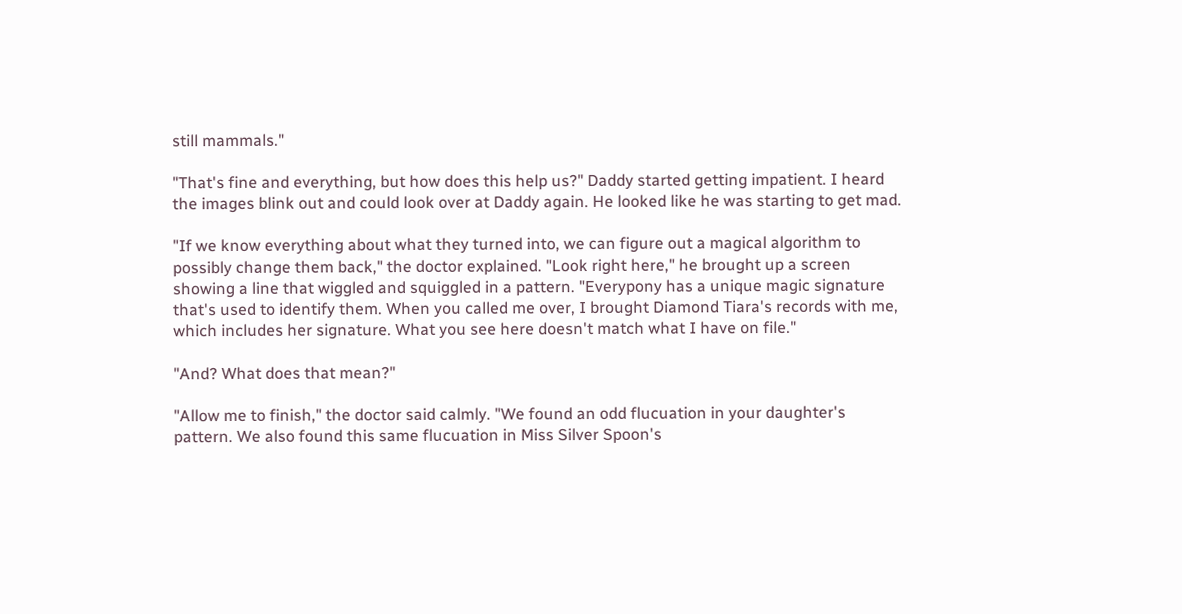still mammals."

"That's fine and everything, but how does this help us?" Daddy started getting impatient. I heard the images blink out and could look over at Daddy again. He looked like he was starting to get mad.

"If we know everything about what they turned into, we can figure out a magical algorithm to possibly change them back," the doctor explained. "Look right here," he brought up a screen showing a line that wiggled and squiggled in a pattern. "Everypony has a unique magic signature that's used to identify them. When you called me over, I brought Diamond Tiara's records with me, which includes her signature. What you see here doesn't match what I have on file."

"And? What does that mean?"

"Allow me to finish," the doctor said calmly. "We found an odd flucuation in your daughter's pattern. We also found this same flucuation in Miss Silver Spoon's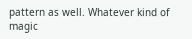pattern as well. Whatever kind of magic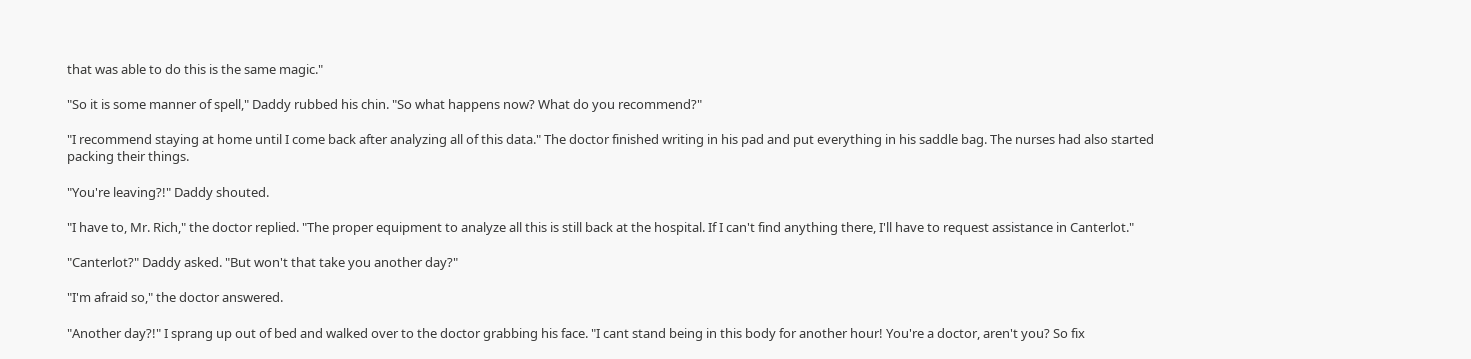that was able to do this is the same magic."

"So it is some manner of spell," Daddy rubbed his chin. "So what happens now? What do you recommend?"

"I recommend staying at home until I come back after analyzing all of this data." The doctor finished writing in his pad and put everything in his saddle bag. The nurses had also started packing their things.

"You're leaving?!" Daddy shouted.

"I have to, Mr. Rich," the doctor replied. "The proper equipment to analyze all this is still back at the hospital. If I can't find anything there, I'll have to request assistance in Canterlot."

"Canterlot?" Daddy asked. "But won't that take you another day?"

"I'm afraid so," the doctor answered.

"Another day?!" I sprang up out of bed and walked over to the doctor grabbing his face. "I cant stand being in this body for another hour! You're a doctor, aren't you? So fix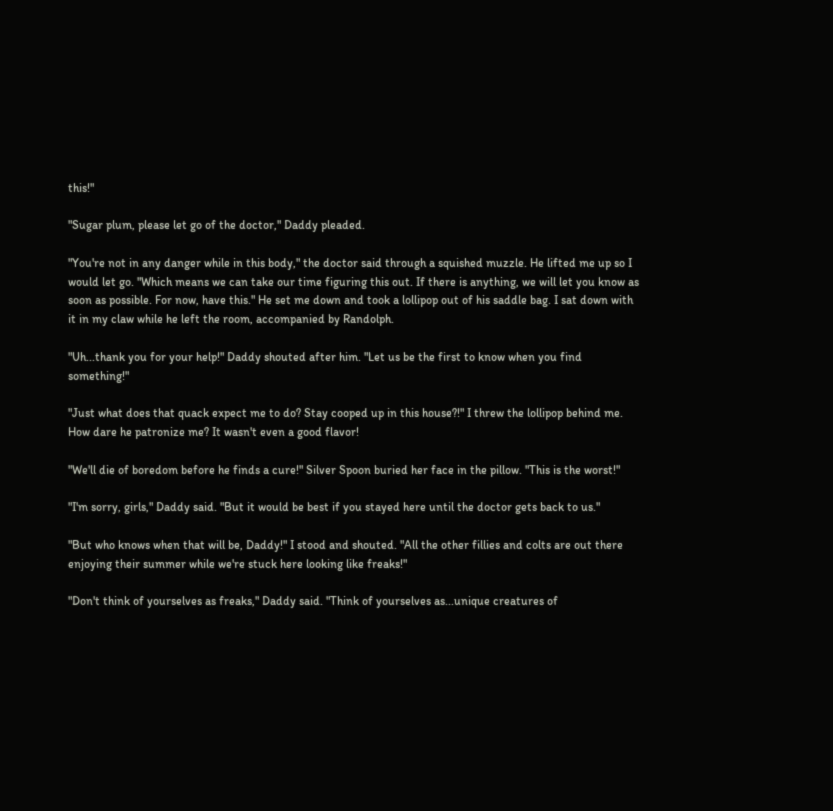this!"

"Sugar plum, please let go of the doctor," Daddy pleaded.

"You're not in any danger while in this body," the doctor said through a squished muzzle. He lifted me up so I would let go. "Which means we can take our time figuring this out. If there is anything, we will let you know as soon as possible. For now, have this." He set me down and took a lollipop out of his saddle bag. I sat down with it in my claw while he left the room, accompanied by Randolph.

"Uh...thank you for your help!" Daddy shouted after him. "Let us be the first to know when you find something!"

"Just what does that quack expect me to do? Stay cooped up in this house?!" I threw the lollipop behind me. How dare he patronize me? It wasn't even a good flavor!

"We'll die of boredom before he finds a cure!" Silver Spoon buried her face in the pillow. "This is the worst!"

"I'm sorry, girls," Daddy said. "But it would be best if you stayed here until the doctor gets back to us."

"But who knows when that will be, Daddy!" I stood and shouted. "All the other fillies and colts are out there enjoying their summer while we're stuck here looking like freaks!"

"Don't think of yourselves as freaks," Daddy said. "Think of yourselves as...unique creatures of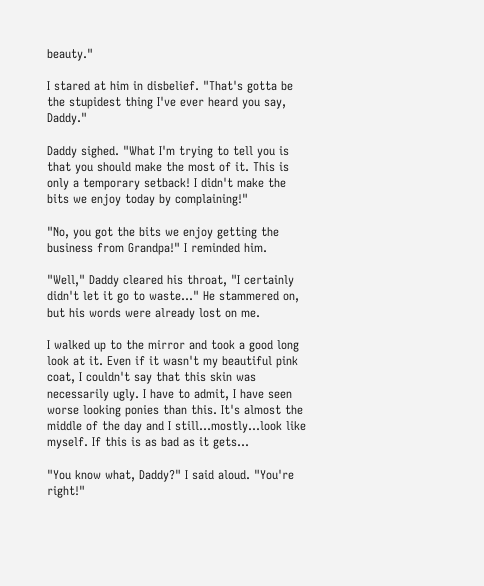beauty."

I stared at him in disbelief. "That's gotta be the stupidest thing I've ever heard you say, Daddy."

Daddy sighed. "What I'm trying to tell you is that you should make the most of it. This is only a temporary setback! I didn't make the bits we enjoy today by complaining!"

"No, you got the bits we enjoy getting the business from Grandpa!" I reminded him.

"Well," Daddy cleared his throat, "I certainly didn't let it go to waste..." He stammered on, but his words were already lost on me.

I walked up to the mirror and took a good long look at it. Even if it wasn't my beautiful pink coat, I couldn't say that this skin was necessarily ugly. I have to admit, I have seen worse looking ponies than this. It's almost the middle of the day and I still...mostly...look like myself. If this is as bad as it gets...

"You know what, Daddy?" I said aloud. "You're right!"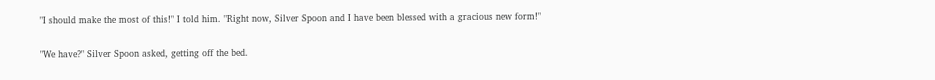"I should make the most of this!" I told him. "Right now, Silver Spoon and I have been blessed with a gracious new form!"

"We have?" Silver Spoon asked, getting off the bed.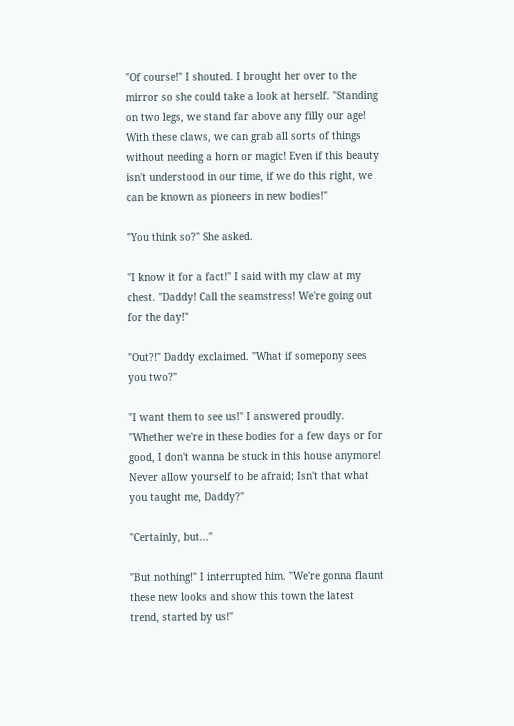"Of course!" I shouted. I brought her over to the mirror so she could take a look at herself. "Standing on two legs, we stand far above any filly our age! With these claws, we can grab all sorts of things without needing a horn or magic! Even if this beauty isn't understood in our time, if we do this right, we can be known as pioneers in new bodies!"

"You think so?" She asked.

"I know it for a fact!" I said with my claw at my chest. "Daddy! Call the seamstress! We're going out for the day!"

"Out?!" Daddy exclaimed. "What if somepony sees you two?"

"I want them to see us!" I answered proudly. "Whether we're in these bodies for a few days or for good, I don't wanna be stuck in this house anymore! Never allow yourself to be afraid; Isn't that what you taught me, Daddy?"

"Certainly, but..."

"But nothing!" I interrupted him. "We're gonna flaunt these new looks and show this town the latest trend, started by us!"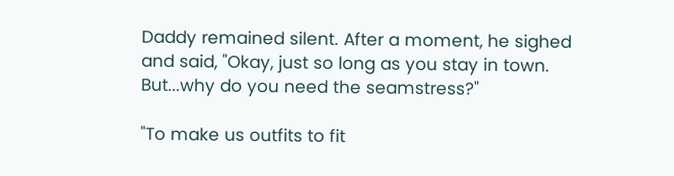Daddy remained silent. After a moment, he sighed and said, "Okay, just so long as you stay in town. But...why do you need the seamstress?"

"To make us outfits to fit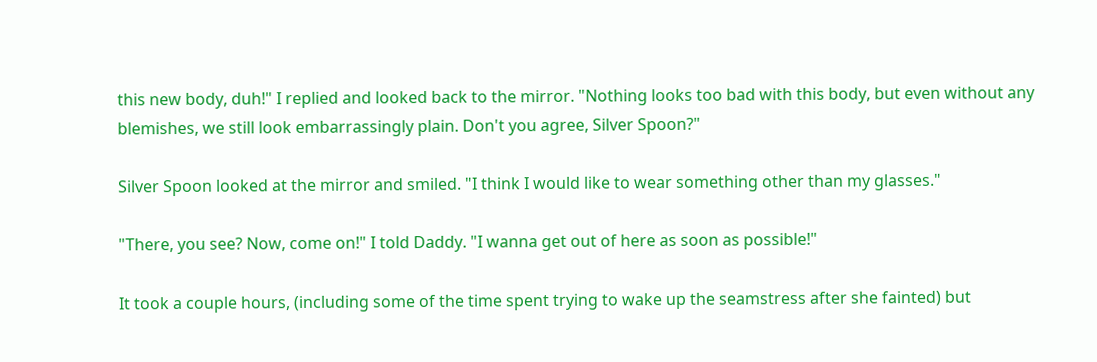this new body, duh!" I replied and looked back to the mirror. "Nothing looks too bad with this body, but even without any blemishes, we still look embarrassingly plain. Don't you agree, Silver Spoon?"

Silver Spoon looked at the mirror and smiled. "I think I would like to wear something other than my glasses."

"There, you see? Now, come on!" I told Daddy. "I wanna get out of here as soon as possible!"

It took a couple hours, (including some of the time spent trying to wake up the seamstress after she fainted) but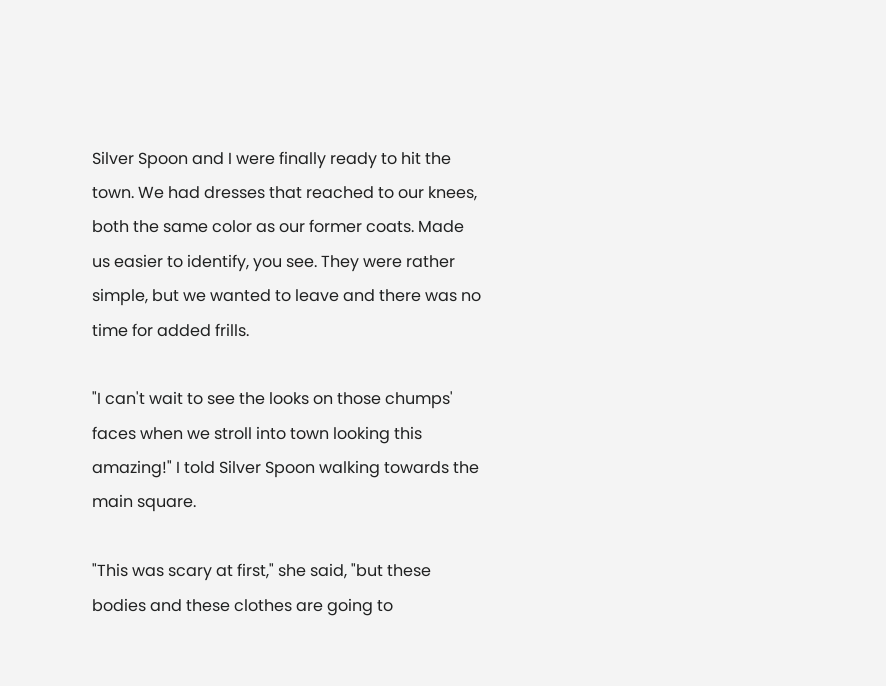Silver Spoon and I were finally ready to hit the town. We had dresses that reached to our knees, both the same color as our former coats. Made us easier to identify, you see. They were rather simple, but we wanted to leave and there was no time for added frills.

"I can't wait to see the looks on those chumps' faces when we stroll into town looking this amazing!" I told Silver Spoon walking towards the main square.

"This was scary at first," she said, "but these bodies and these clothes are going to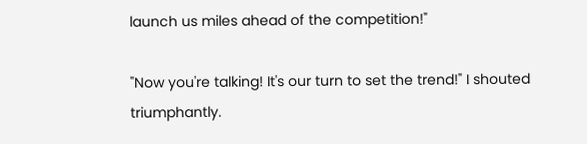launch us miles ahead of the competition!"

"Now you're talking! It's our turn to set the trend!" I shouted triumphantly.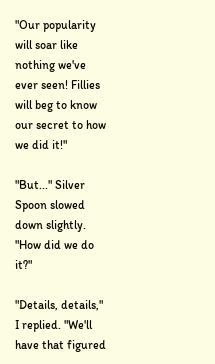"Our popularity will soar like nothing we've ever seen! Fillies will beg to know our secret to how we did it!"

"But..." Silver Spoon slowed down slightly. "How did we do it?"

"Details, details," I replied. "We'll have that figured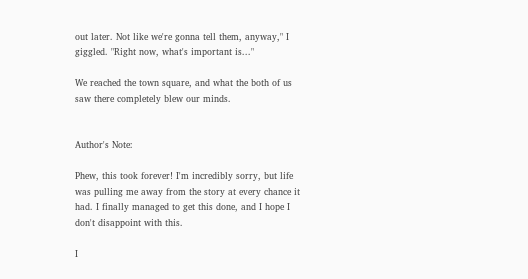out later. Not like we're gonna tell them, anyway," I giggled. "Right now, what's important is..."

We reached the town square, and what the both of us saw there completely blew our minds.


Author's Note:

Phew, this took forever! I'm incredibly sorry, but life was pulling me away from the story at every chance it had. I finally managed to get this done, and I hope I don't disappoint with this.

I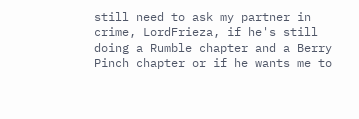still need to ask my partner in crime, LordFrieza, if he's still doing a Rumble chapter and a Berry Pinch chapter or if he wants me to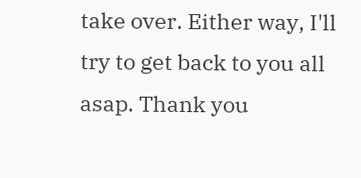take over. Either way, I'll try to get back to you all asap. Thank you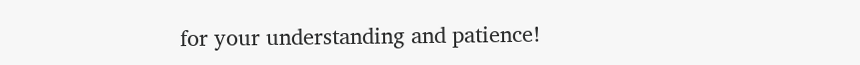for your understanding and patience!